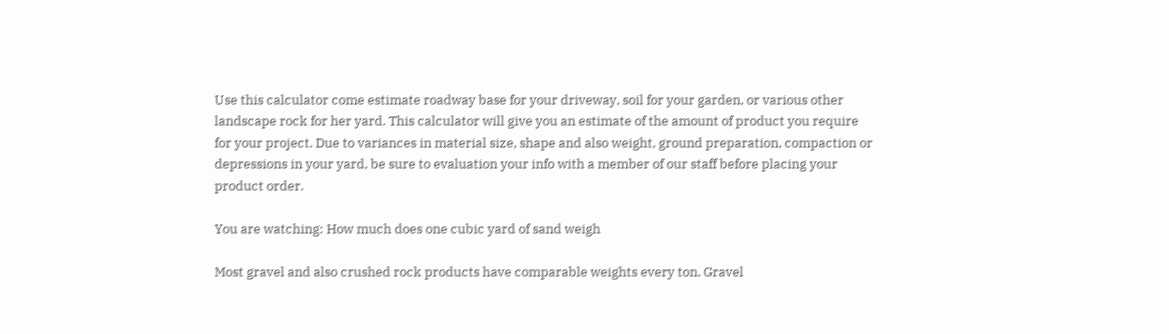Use this calculator come estimate roadway base for your driveway, soil for your garden, or various other landscape rock for her yard. This calculator will give you an estimate of the amount of product you require for your project. Due to variances in material size, shape and also weight, ground preparation, compaction or depressions in your yard, be sure to evaluation your info with a member of our staff before placing your product order.

You are watching: How much does one cubic yard of sand weigh

Most gravel and also crushed rock products have comparable weights every ton. Gravel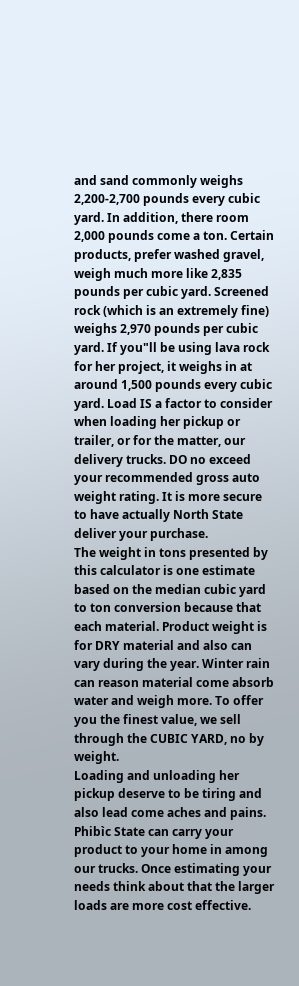and sand commonly weighs 2,200-2,700 pounds every cubic yard. In addition, there room 2,000 pounds come a ton. Certain products, prefer washed gravel, weigh much more like 2,835 pounds per cubic yard. Screened rock (which is an extremely fine) weighs 2,970 pounds per cubic yard. If you"ll be using lava rock for her project, it weighs in at around 1,500 pounds every cubic yard. Load IS a factor to consider when loading her pickup or trailer, or for the matter, our delivery trucks. DO no exceed your recommended gross auto weight rating. It is more secure to have actually North State deliver your purchase.
The weight in tons presented by this calculator is one estimate
based on the median cubic yard to ton conversion because that each material. Product weight is for DRY material and also can vary during the year. Winter rain can reason material come absorb water and weigh more. To offer you the finest value, we sell through the CUBIC YARD, no by weight.
Loading and unloading her pickup deserve to be tiring and also lead come aches and pains. Phibìc State can carry your product to your home in among our trucks. Once estimating your needs think about that the larger loads are more cost effective.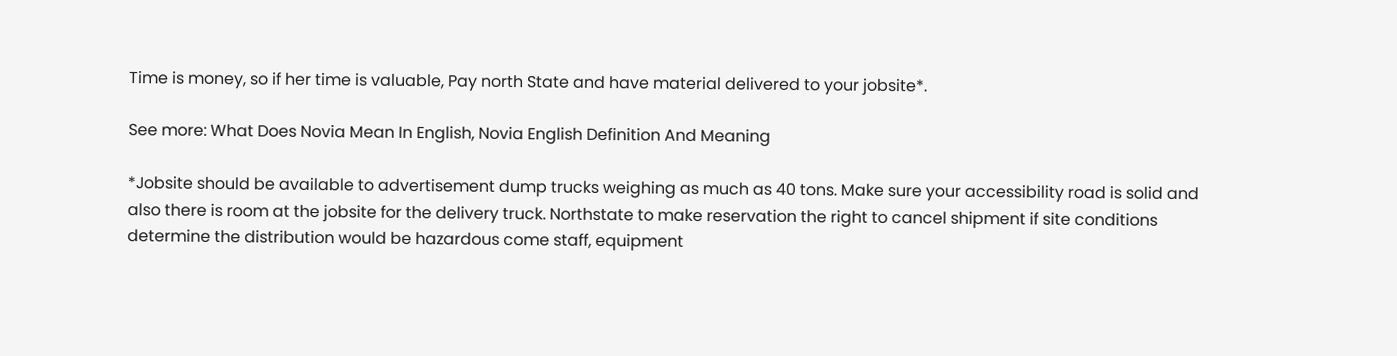Time is money, so if her time is valuable, Pay north State and have material delivered to your jobsite*.

See more: What Does Novia Mean In English, Novia English Definition And Meaning

*Jobsite should be available to advertisement dump trucks weighing as much as 40 tons. Make sure your accessibility road is solid and also there is room at the jobsite for the delivery truck. Northstate to make reservation the right to cancel shipment if site conditions determine the distribution would be hazardous come staff, equipment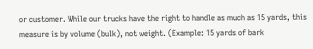or customer. While our trucks have the right to handle as much as 15 yards, this measure is by volume (bulk), not weight. (Example: 15 yards of bark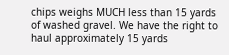chips weighs MUCH less than 15 yards of washed gravel. We have the right to haul approximately 15 yards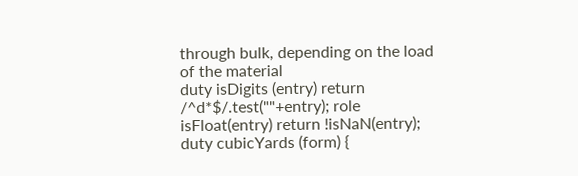through bulk, depending on the load of the material
duty isDigits (entry) return /^d*$/.test(""+entry); role isFloat(entry) return !isNaN(entry); duty cubicYards (form) {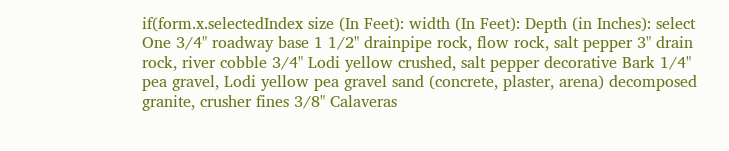if(form.x.selectedIndex size (In Feet): width (In Feet): Depth (in Inches): select One 3/4" roadway base 1 1/2" drainpipe rock, flow rock, salt pepper 3" drain rock, river cobble 3/4" Lodi yellow crushed, salt pepper decorative Bark 1/4" pea gravel, Lodi yellow pea gravel sand (concrete, plaster, arena) decomposed granite, crusher fines 3/8" Calaveras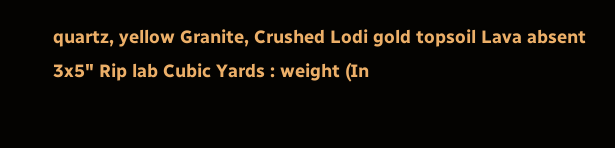quartz, yellow Granite, Crushed Lodi gold topsoil Lava absent 3x5" Rip lab Cubic Yards : weight (In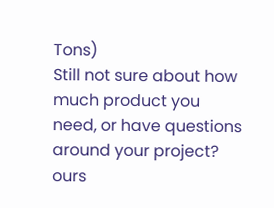Tons)
Still not sure about how much product you need, or have questions around your project? ours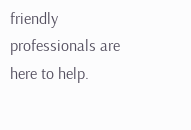friendly professionals are here to help.